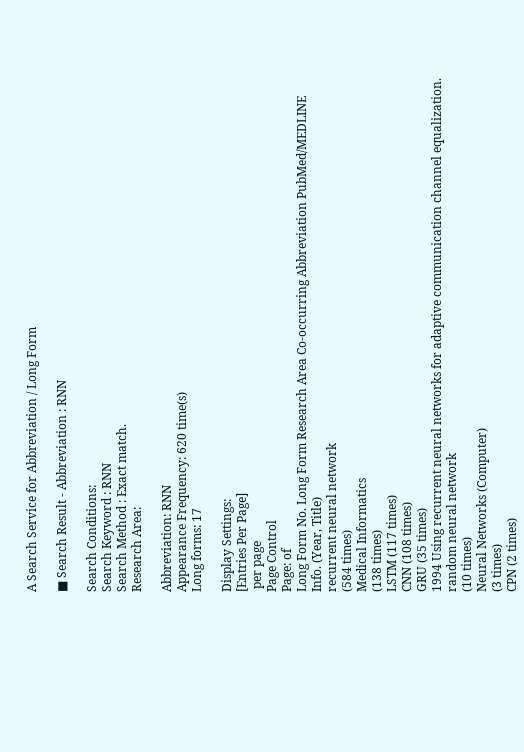A Search Service for Abbreviation / Long Form

■ Search Result - Abbreviation : RNN

Search Conditions:
Search Keyword : RNN
Search Method : Exact match.
Research Area:

Abbreviation: RNN
Appearance Frequency: 620 time(s)
Long forms: 17

Display Settings:
[Entries Per Page]
 per page
Page Control
Page: of
Long Form No. Long Form Research Area Co-occurring Abbreviation PubMed/MEDLINE Info. (Year, Title)
recurrent neural network
(584 times)
Medical Informatics
(138 times)
LSTM (117 times)
CNN (108 times)
GRU (35 times)
1994 Using recurrent neural networks for adaptive communication channel equalization.
random neural network
(10 times)
Neural Networks (Computer)
(3 times)
CPN (2 times)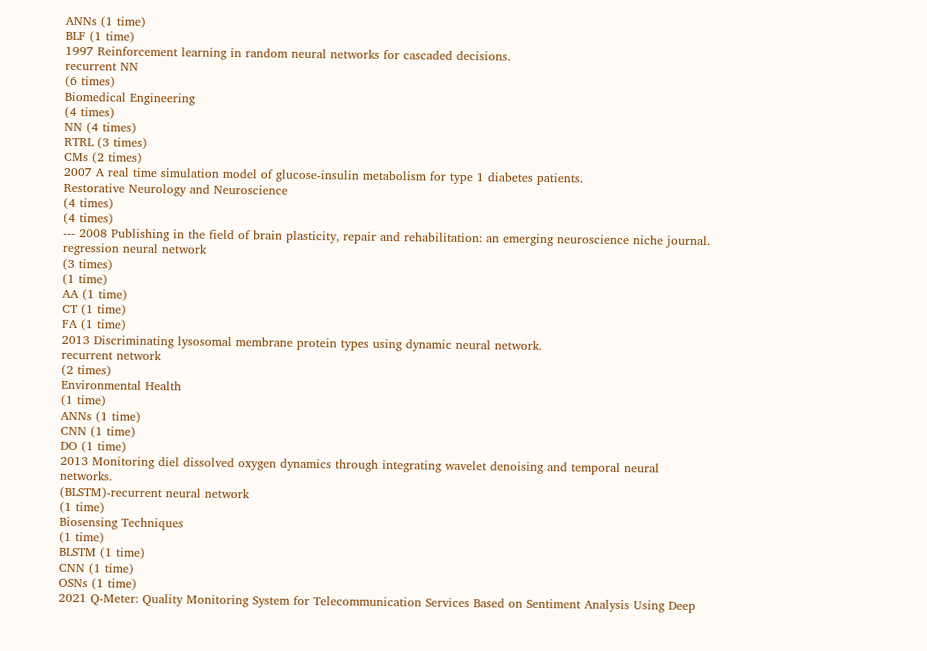ANNs (1 time)
BLF (1 time)
1997 Reinforcement learning in random neural networks for cascaded decisions.
recurrent NN
(6 times)
Biomedical Engineering
(4 times)
NN (4 times)
RTRL (3 times)
CMs (2 times)
2007 A real time simulation model of glucose-insulin metabolism for type 1 diabetes patients.
Restorative Neurology and Neuroscience
(4 times)
(4 times)
--- 2008 Publishing in the field of brain plasticity, repair and rehabilitation: an emerging neuroscience niche journal.
regression neural network
(3 times)
(1 time)
AA (1 time)
CT (1 time)
FA (1 time)
2013 Discriminating lysosomal membrane protein types using dynamic neural network.
recurrent network
(2 times)
Environmental Health
(1 time)
ANNs (1 time)
CNN (1 time)
DO (1 time)
2013 Monitoring diel dissolved oxygen dynamics through integrating wavelet denoising and temporal neural networks.
(BLSTM)-recurrent neural network
(1 time)
Biosensing Techniques
(1 time)
BLSTM (1 time)
CNN (1 time)
OSNs (1 time)
2021 Q-Meter: Quality Monitoring System for Telecommunication Services Based on Sentiment Analysis Using Deep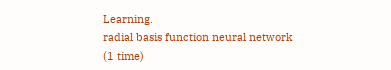Learning.
radial basis function neural network
(1 time)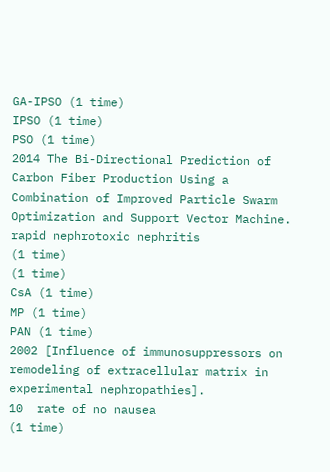GA-IPSO (1 time)
IPSO (1 time)
PSO (1 time)
2014 The Bi-Directional Prediction of Carbon Fiber Production Using a Combination of Improved Particle Swarm Optimization and Support Vector Machine.
rapid nephrotoxic nephritis
(1 time)
(1 time)
CsA (1 time)
MP (1 time)
PAN (1 time)
2002 [Influence of immunosuppressors on remodeling of extracellular matrix in experimental nephropathies].
10  rate of no nausea
(1 time)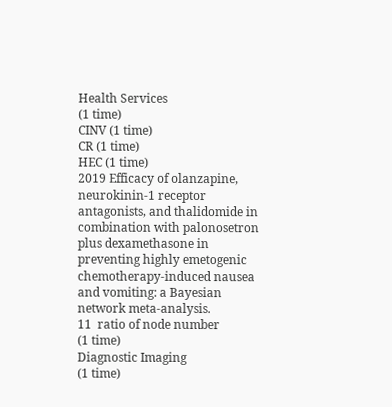Health Services
(1 time)
CINV (1 time)
CR (1 time)
HEC (1 time)
2019 Efficacy of olanzapine, neurokinin-1 receptor antagonists, and thalidomide in combination with palonosetron plus dexamethasone in preventing highly emetogenic chemotherapy-induced nausea and vomiting: a Bayesian network meta-analysis.
11  ratio of node number
(1 time)
Diagnostic Imaging
(1 time)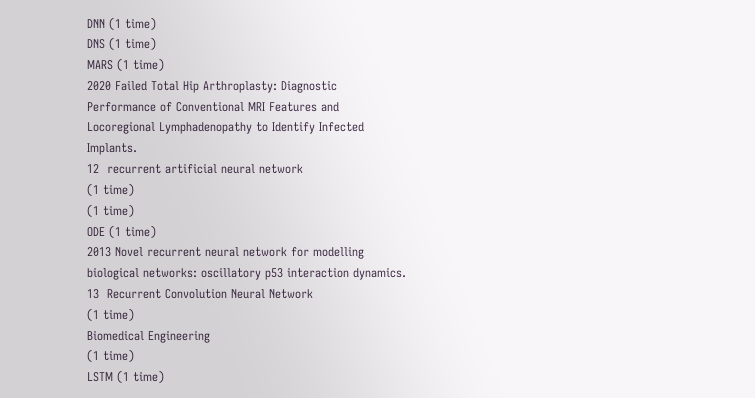DNN (1 time)
DNS (1 time)
MARS (1 time)
2020 Failed Total Hip Arthroplasty: Diagnostic Performance of Conventional MRI Features and Locoregional Lymphadenopathy to Identify Infected Implants.
12  recurrent artificial neural network
(1 time)
(1 time)
ODE (1 time)
2013 Novel recurrent neural network for modelling biological networks: oscillatory p53 interaction dynamics.
13  Recurrent Convolution Neural Network
(1 time)
Biomedical Engineering
(1 time)
LSTM (1 time)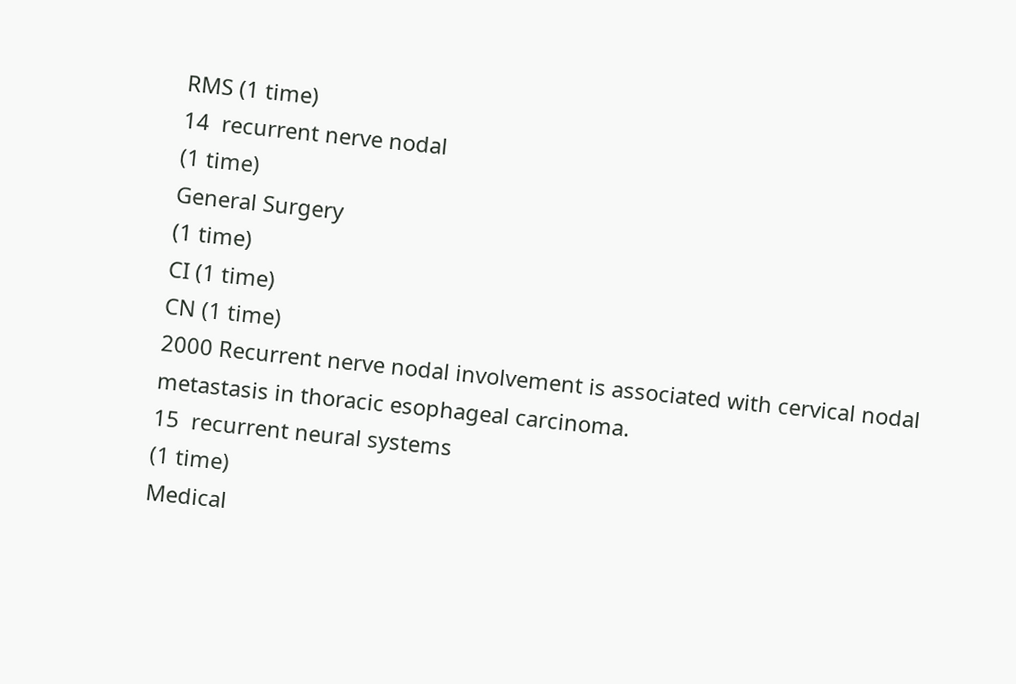RMS (1 time)
14  recurrent nerve nodal
(1 time)
General Surgery
(1 time)
CI (1 time)
CN (1 time)
2000 Recurrent nerve nodal involvement is associated with cervical nodal metastasis in thoracic esophageal carcinoma.
15  recurrent neural systems
(1 time)
Medical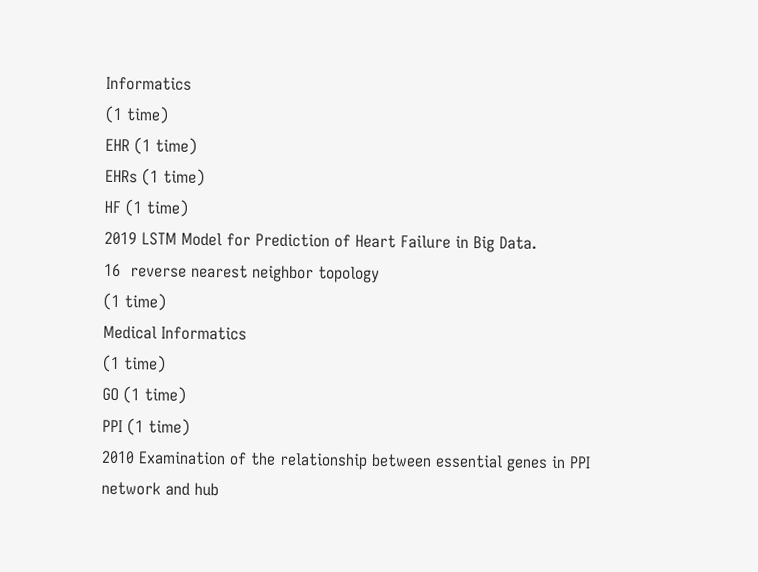Informatics
(1 time)
EHR (1 time)
EHRs (1 time)
HF (1 time)
2019 LSTM Model for Prediction of Heart Failure in Big Data.
16  reverse nearest neighbor topology
(1 time)
Medical Informatics
(1 time)
GO (1 time)
PPI (1 time)
2010 Examination of the relationship between essential genes in PPI network and hub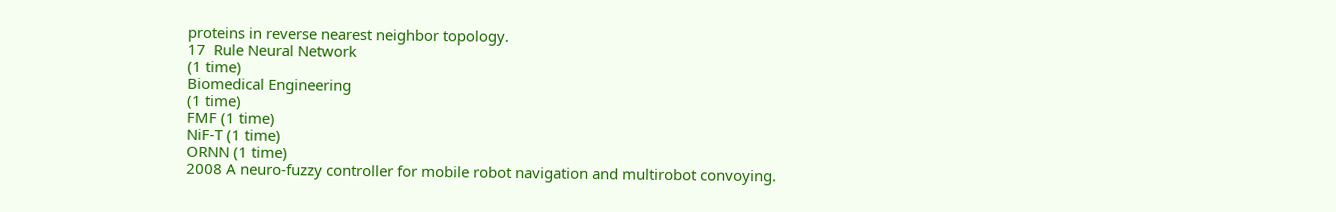proteins in reverse nearest neighbor topology.
17  Rule Neural Network
(1 time)
Biomedical Engineering
(1 time)
FMF (1 time)
NiF-T (1 time)
ORNN (1 time)
2008 A neuro-fuzzy controller for mobile robot navigation and multirobot convoying.